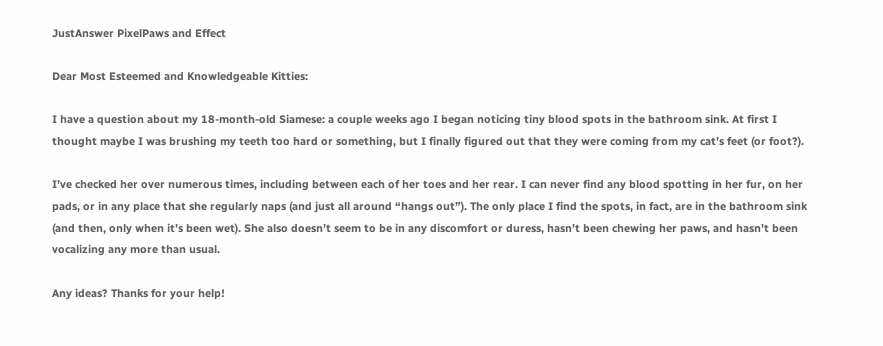JustAnswer PixelPaws and Effect

Dear Most Esteemed and Knowledgeable Kitties:

I have a question about my 18-month-old Siamese: a couple weeks ago I began noticing tiny blood spots in the bathroom sink. At first I thought maybe I was brushing my teeth too hard or something, but I finally figured out that they were coming from my cat’s feet (or foot?).

I’ve checked her over numerous times, including between each of her toes and her rear. I can never find any blood spotting in her fur, on her pads, or in any place that she regularly naps (and just all around “hangs out”). The only place I find the spots, in fact, are in the bathroom sink (and then, only when it’s been wet). She also doesn’t seem to be in any discomfort or duress, hasn’t been chewing her paws, and hasn’t been vocalizing any more than usual.

Any ideas? Thanks for your help!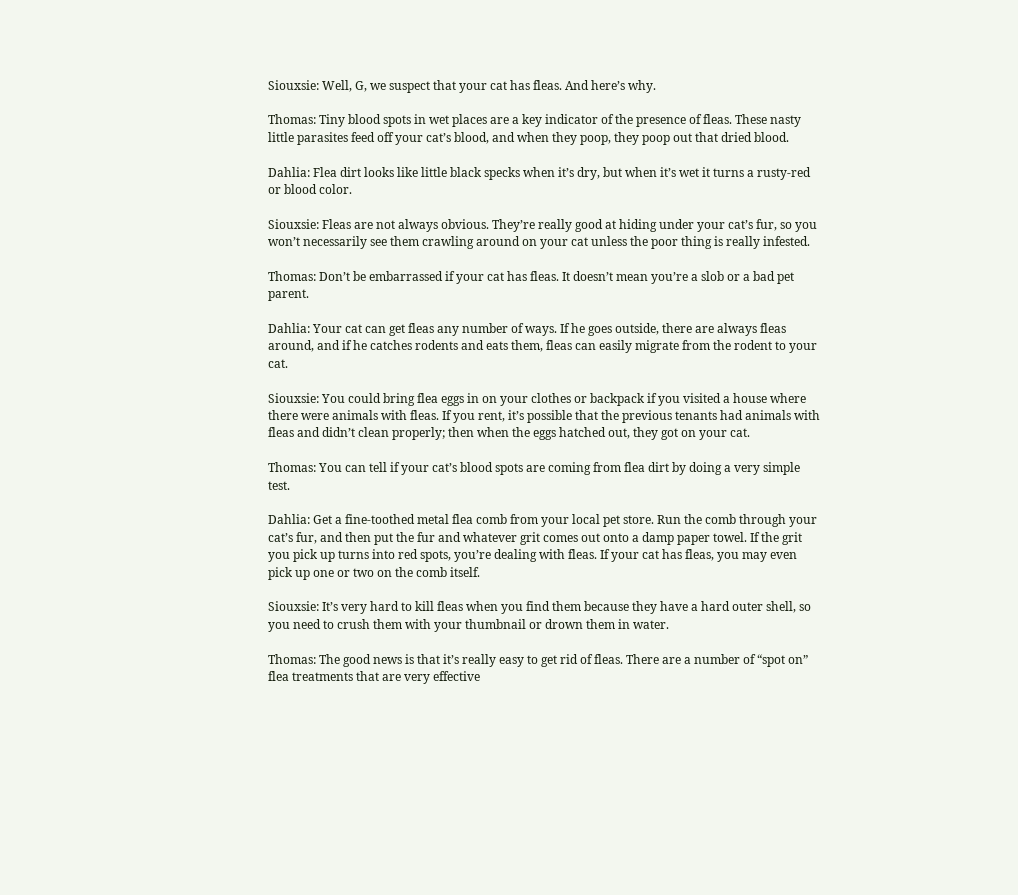Siouxsie: Well, G, we suspect that your cat has fleas. And here’s why.

Thomas: Tiny blood spots in wet places are a key indicator of the presence of fleas. These nasty little parasites feed off your cat’s blood, and when they poop, they poop out that dried blood.

Dahlia: Flea dirt looks like little black specks when it’s dry, but when it’s wet it turns a rusty-red or blood color.

Siouxsie: Fleas are not always obvious. They’re really good at hiding under your cat’s fur, so you won’t necessarily see them crawling around on your cat unless the poor thing is really infested.

Thomas: Don’t be embarrassed if your cat has fleas. It doesn’t mean you’re a slob or a bad pet parent.

Dahlia: Your cat can get fleas any number of ways. If he goes outside, there are always fleas around, and if he catches rodents and eats them, fleas can easily migrate from the rodent to your cat.

Siouxsie: You could bring flea eggs in on your clothes or backpack if you visited a house where there were animals with fleas. If you rent, it’s possible that the previous tenants had animals with fleas and didn’t clean properly; then when the eggs hatched out, they got on your cat.

Thomas: You can tell if your cat’s blood spots are coming from flea dirt by doing a very simple test.

Dahlia: Get a fine-toothed metal flea comb from your local pet store. Run the comb through your cat’s fur, and then put the fur and whatever grit comes out onto a damp paper towel. If the grit you pick up turns into red spots, you’re dealing with fleas. If your cat has fleas, you may even pick up one or two on the comb itself.

Siouxsie: It’s very hard to kill fleas when you find them because they have a hard outer shell, so you need to crush them with your thumbnail or drown them in water.

Thomas: The good news is that it’s really easy to get rid of fleas. There are a number of “spot on” flea treatments that are very effective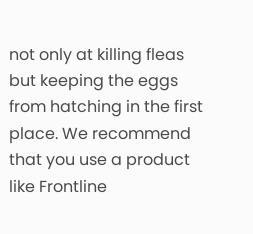not only at killing fleas but keeping the eggs from hatching in the first place. We recommend that you use a product like Frontline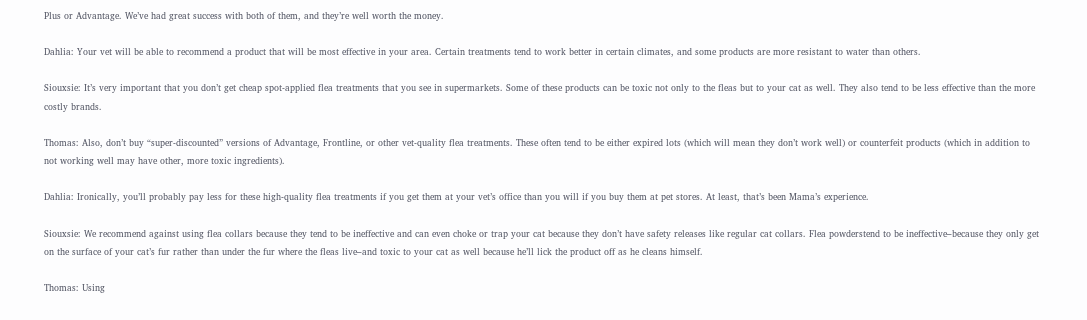Plus or Advantage. We’ve had great success with both of them, and they’re well worth the money.

Dahlia: Your vet will be able to recommend a product that will be most effective in your area. Certain treatments tend to work better in certain climates, and some products are more resistant to water than others.

Siouxsie: It’s very important that you don’t get cheap spot-applied flea treatments that you see in supermarkets. Some of these products can be toxic not only to the fleas but to your cat as well. They also tend to be less effective than the more costly brands.

Thomas: Also, don’t buy “super-discounted” versions of Advantage, Frontline, or other vet-quality flea treatments. These often tend to be either expired lots (which will mean they don’t work well) or counterfeit products (which in addition to not working well may have other, more toxic ingredients).

Dahlia: Ironically, you’ll probably pay less for these high-quality flea treatments if you get them at your vet’s office than you will if you buy them at pet stores. At least, that’s been Mama’s experience.

Siouxsie: We recommend against using flea collars because they tend to be ineffective and can even choke or trap your cat because they don’t have safety releases like regular cat collars. Flea powderstend to be ineffective–because they only get on the surface of your cat’s fur rather than under the fur where the fleas live–and toxic to your cat as well because he’ll lick the product off as he cleans himself.

Thomas: Using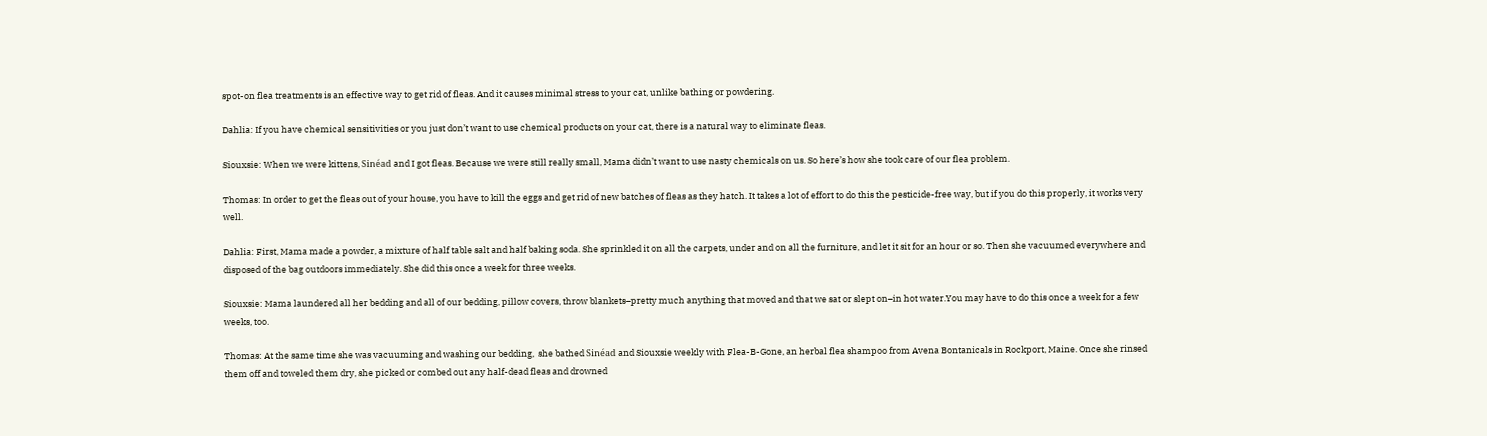spot-on flea treatments is an effective way to get rid of fleas. And it causes minimal stress to your cat, unlike bathing or powdering.

Dahlia: If you have chemical sensitivities or you just don’t want to use chemical products on your cat, there is a natural way to eliminate fleas.

Siouxsie: When we were kittens, Sinéad and I got fleas. Because we were still really small, Mama didn’t want to use nasty chemicals on us. So here’s how she took care of our flea problem.

Thomas: In order to get the fleas out of your house, you have to kill the eggs and get rid of new batches of fleas as they hatch. It takes a lot of effort to do this the pesticide-free way, but if you do this properly, it works very well.

Dahlia: First, Mama made a powder, a mixture of half table salt and half baking soda. She sprinkled it on all the carpets, under and on all the furniture, and let it sit for an hour or so. Then she vacuumed everywhere and disposed of the bag outdoors immediately. She did this once a week for three weeks.

Siouxsie: Mama laundered all her bedding and all of our bedding, pillow covers, throw blankets–pretty much anything that moved and that we sat or slept on–in hot water.You may have to do this once a week for a few weeks, too.

Thomas: At the same time she was vacuuming and washing our bedding,  she bathed Sinéad and Siouxsie weekly with Flea-B-Gone, an herbal flea shampoo from Avena Bontanicals in Rockport, Maine. Once she rinsed them off and toweled them dry, she picked or combed out any half-dead fleas and drowned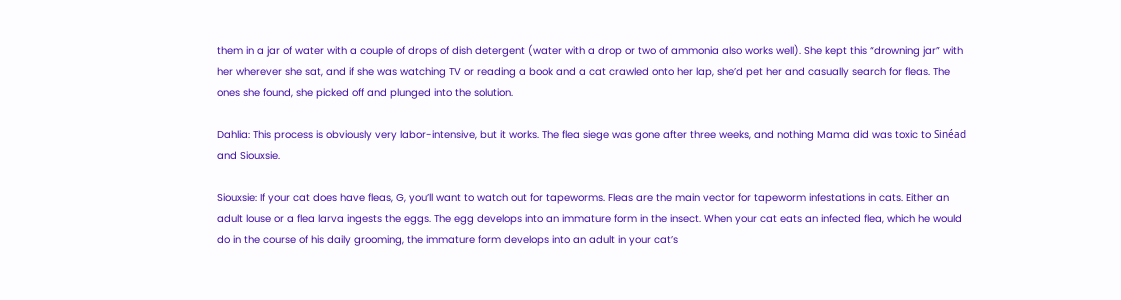them in a jar of water with a couple of drops of dish detergent (water with a drop or two of ammonia also works well). She kept this “drowning jar” with her wherever she sat, and if she was watching TV or reading a book and a cat crawled onto her lap, she’d pet her and casually search for fleas. The ones she found, she picked off and plunged into the solution.

Dahlia: This process is obviously very labor-intensive, but it works. The flea siege was gone after three weeks, and nothing Mama did was toxic to Sinéad and Siouxsie.

Siouxsie: If your cat does have fleas, G, you’ll want to watch out for tapeworms. Fleas are the main vector for tapeworm infestations in cats. Either an adult louse or a flea larva ingests the eggs. The egg develops into an immature form in the insect. When your cat eats an infected flea, which he would do in the course of his daily grooming, the immature form develops into an adult in your cat’s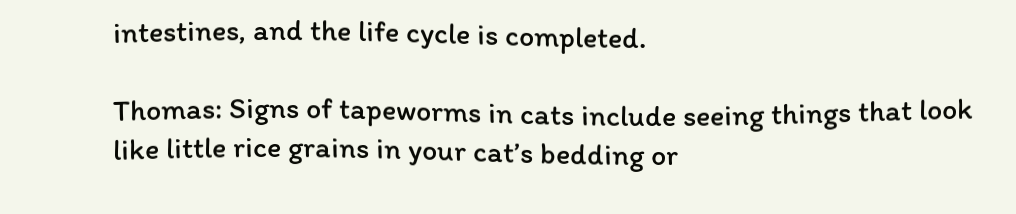intestines, and the life cycle is completed.

Thomas: Signs of tapeworms in cats include seeing things that look like little rice grains in your cat’s bedding or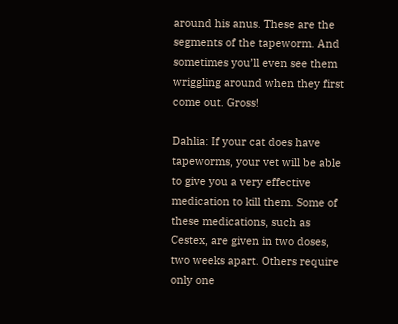around his anus. These are the segments of the tapeworm. And sometimes you’ll even see them wriggling around when they first come out. Gross!

Dahlia: If your cat does have tapeworms, your vet will be able to give you a very effective medication to kill them. Some of these medications, such as Cestex, are given in two doses, two weeks apart. Others require only one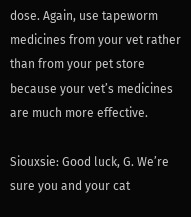dose. Again, use tapeworm medicines from your vet rather than from your pet store because your vet’s medicines are much more effective.

Siouxsie: Good luck, G. We’re sure you and your cat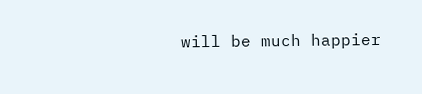will be much happier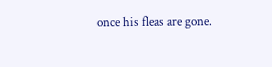once his fleas are gone.